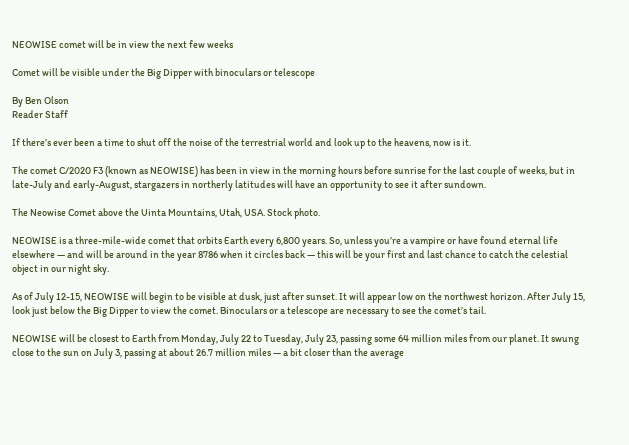NEOWISE comet will be in view the next few weeks

Comet will be visible under the Big Dipper with binoculars or telescope

By Ben Olson
Reader Staff

If there’s ever been a time to shut off the noise of the terrestrial world and look up to the heavens, now is it.

The comet C/2020 F3 (known as NEOWISE) has been in view in the morning hours before sunrise for the last couple of weeks, but in late-July and early-August, stargazers in northerly latitudes will have an opportunity to see it after sundown.

The Neowise Comet above the Uinta Mountains, Utah, USA. Stock photo.

NEOWISE is a three-mile-wide comet that orbits Earth every 6,800 years. So, unless you’re a vampire or have found eternal life elsewhere — and will be around in the year 8786 when it circles back — this will be your first and last chance to catch the celestial object in our night sky.

As of July 12-15, NEOWISE will begin to be visible at dusk, just after sunset. It will appear low on the northwest horizon. After July 15, look just below the Big Dipper to view the comet. Binoculars or a telescope are necessary to see the comet’s tail.

NEOWISE will be closest to Earth from Monday, July 22 to Tuesday, July 23, passing some 64 million miles from our planet. It swung close to the sun on July 3, passing at about 26.7 million miles — a bit closer than the average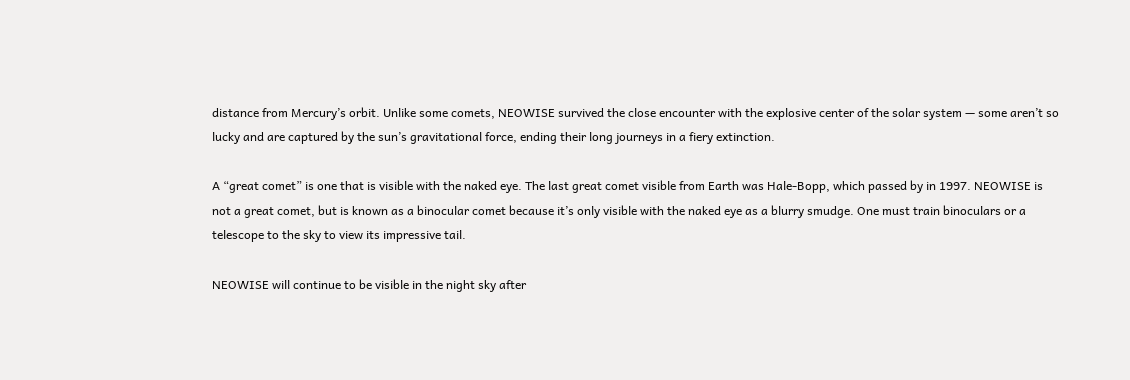distance from Mercury’s orbit. Unlike some comets, NEOWISE survived the close encounter with the explosive center of the solar system — some aren’t so lucky and are captured by the sun’s gravitational force, ending their long journeys in a fiery extinction.

A “great comet” is one that is visible with the naked eye. The last great comet visible from Earth was Hale-Bopp, which passed by in 1997. NEOWISE is not a great comet, but is known as a binocular comet because it’s only visible with the naked eye as a blurry smudge. One must train binoculars or a telescope to the sky to view its impressive tail.

NEOWISE will continue to be visible in the night sky after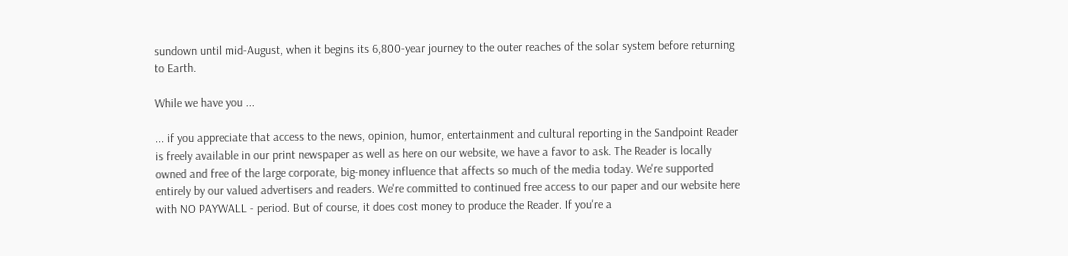sundown until mid-August, when it begins its 6,800-year journey to the outer reaches of the solar system before returning to Earth.

While we have you ...

... if you appreciate that access to the news, opinion, humor, entertainment and cultural reporting in the Sandpoint Reader is freely available in our print newspaper as well as here on our website, we have a favor to ask. The Reader is locally owned and free of the large corporate, big-money influence that affects so much of the media today. We're supported entirely by our valued advertisers and readers. We're committed to continued free access to our paper and our website here with NO PAYWALL - period. But of course, it does cost money to produce the Reader. If you're a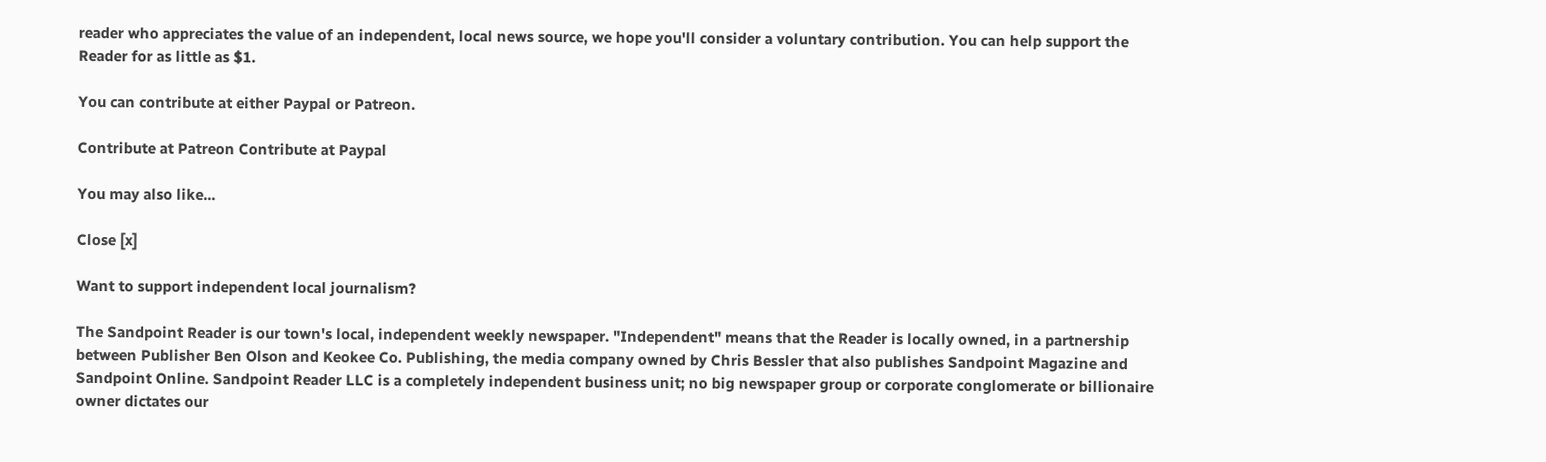reader who appreciates the value of an independent, local news source, we hope you'll consider a voluntary contribution. You can help support the Reader for as little as $1.

You can contribute at either Paypal or Patreon.

Contribute at Patreon Contribute at Paypal

You may also like...

Close [x]

Want to support independent local journalism?

The Sandpoint Reader is our town's local, independent weekly newspaper. "Independent" means that the Reader is locally owned, in a partnership between Publisher Ben Olson and Keokee Co. Publishing, the media company owned by Chris Bessler that also publishes Sandpoint Magazine and Sandpoint Online. Sandpoint Reader LLC is a completely independent business unit; no big newspaper group or corporate conglomerate or billionaire owner dictates our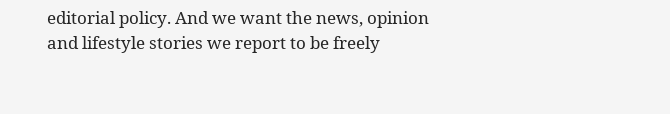editorial policy. And we want the news, opinion and lifestyle stories we report to be freely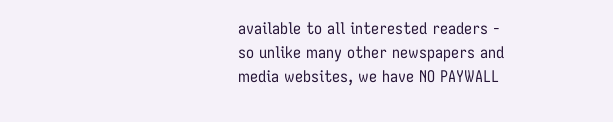available to all interested readers - so unlike many other newspapers and media websites, we have NO PAYWALL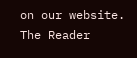on our website. The Reader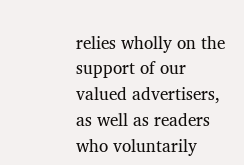relies wholly on the support of our valued advertisers, as well as readers who voluntarily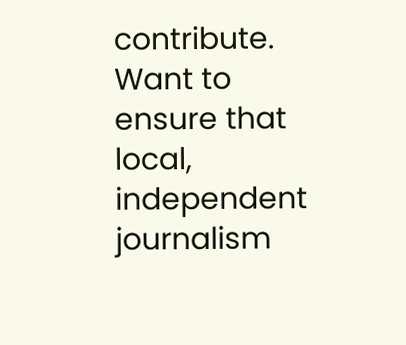contribute. Want to ensure that local, independent journalism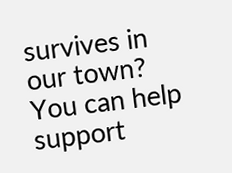survives in our town? You can help support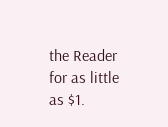the Reader for as little as $1.